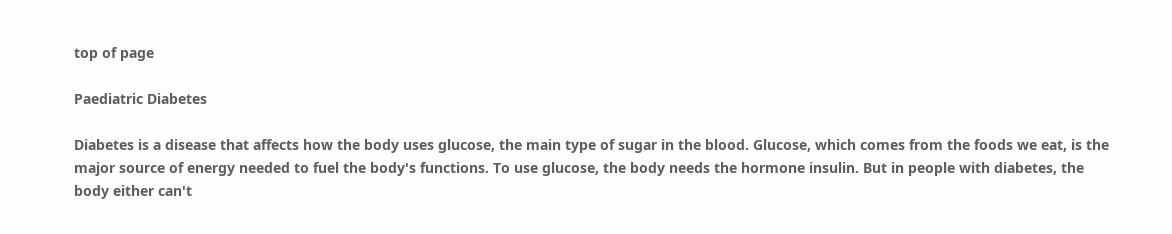top of page

Paediatric Diabetes

Diabetes is a disease that affects how the body uses glucose, the main type of sugar in the blood. Glucose, which comes from the foods we eat, is the major source of energy needed to fuel the body's functions. To use glucose, the body needs the hormone insulin. But in people with diabetes, the body either can't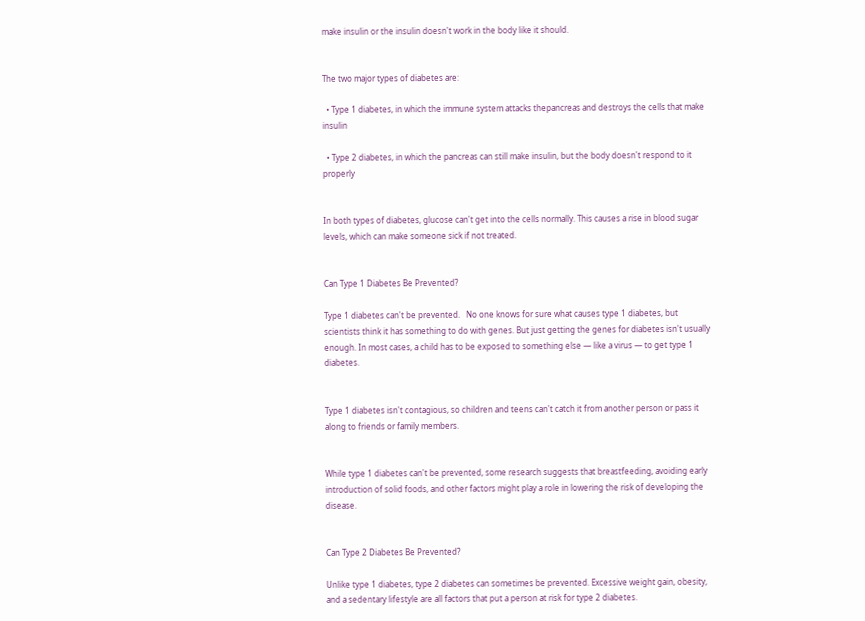make insulin or the insulin doesn't work in the body like it should.


The two major types of diabetes are:

  • Type 1 diabetes, in which the immune system attacks thepancreas and destroys the cells that make insulin

  • Type 2 diabetes, in which the pancreas can still make insulin, but the body doesn't respond to it properly


In both types of diabetes, glucose can't get into the cells normally. This causes a rise in blood sugar levels, which can make someone sick if not treated.


Can Type 1 Diabetes Be Prevented?

Type 1 diabetes can't be prevented.   No one knows for sure what causes type 1 diabetes, but scientists think it has something to do with genes. But just getting the genes for diabetes isn't usually enough. In most cases, a child has to be exposed to something else — like a virus — to get type 1 diabetes.


Type 1 diabetes isn't contagious, so children and teens can't catch it from another person or pass it along to friends or family members.


While type 1 diabetes can't be prevented, some research suggests that breastfeeding, avoiding early introduction of solid foods, and other factors might play a role in lowering the risk of developing the disease.


Can Type 2 Diabetes Be Prevented?

Unlike type 1 diabetes, type 2 diabetes can sometimes be prevented. Excessive weight gain, obesity, and a sedentary lifestyle are all factors that put a person at risk for type 2 diabetes.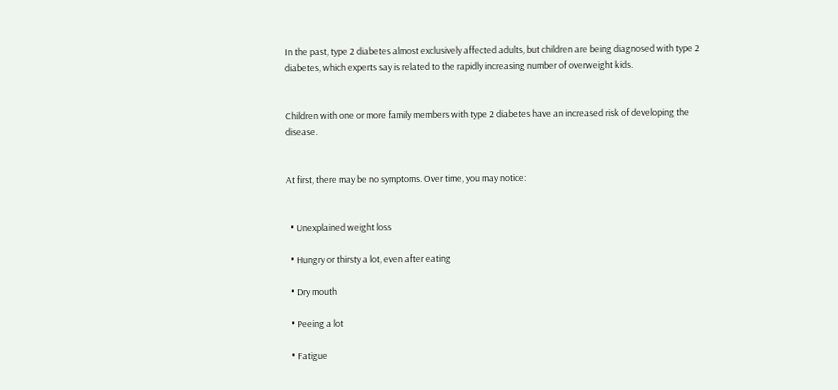In the past, type 2 diabetes almost exclusively affected adults, but children are being diagnosed with type 2 diabetes, which experts say is related to the rapidly increasing number of overweight kids.


Children with one or more family members with type 2 diabetes have an increased risk of developing the disease.


At first, there may be no symptoms. Over time, you may notice:


  • Unexplained weight loss

  • Hungry or thirsty a lot, even after eating

  • Dry mouth

  • Peeing a lot

  • Fatigue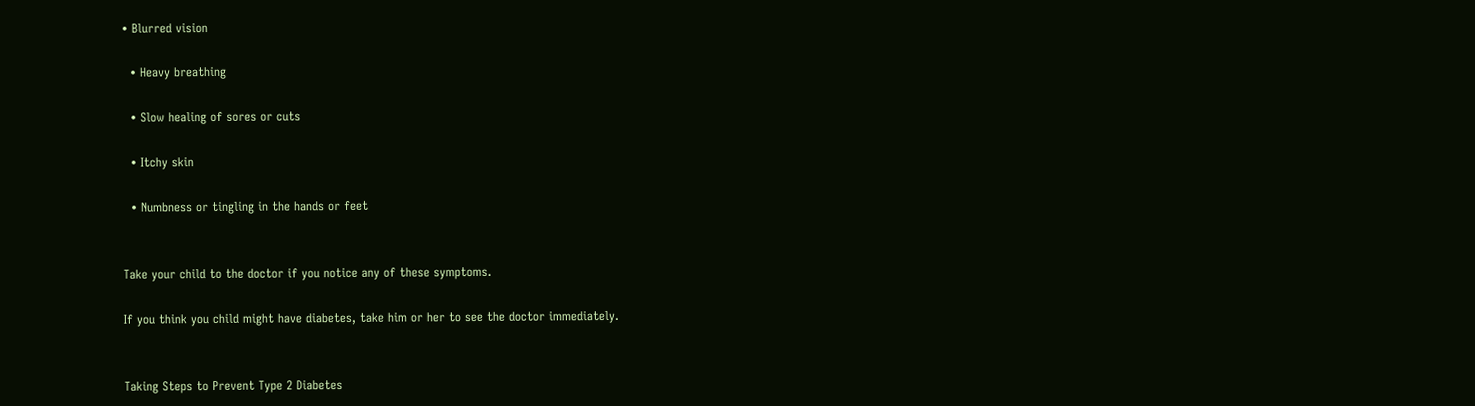• Blurred vision

  • Heavy breathing

  • Slow healing of sores or cuts

  • Itchy skin

  • Numbness or tingling in the hands or feet


Take your child to the doctor if you notice any of these symptoms.

If you think you child might have diabetes, take him or her to see the doctor immediately.


Taking Steps to Prevent Type 2 Diabetes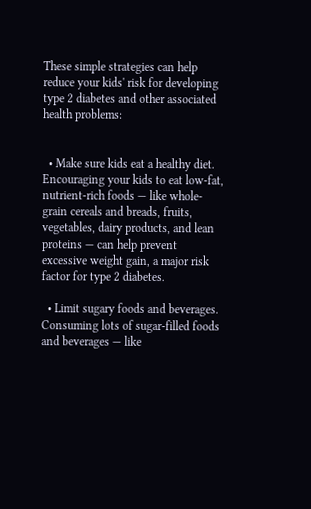These simple strategies can help reduce your kids' risk for developing type 2 diabetes and other associated health problems:


  • Make sure kids eat a healthy diet. Encouraging your kids to eat low-fat, nutrient-rich foods — like whole-grain cereals and breads, fruits, vegetables, dairy products, and lean proteins — can help prevent excessive weight gain, a major risk factor for type 2 diabetes.

  • Limit sugary foods and beverages. Consuming lots of sugar-filled foods and beverages — like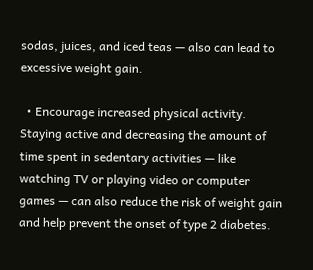sodas, juices, and iced teas — also can lead to excessive weight gain.

  • Encourage increased physical activity. Staying active and decreasing the amount of time spent in sedentary activities — like watching TV or playing video or computer games — can also reduce the risk of weight gain and help prevent the onset of type 2 diabetes.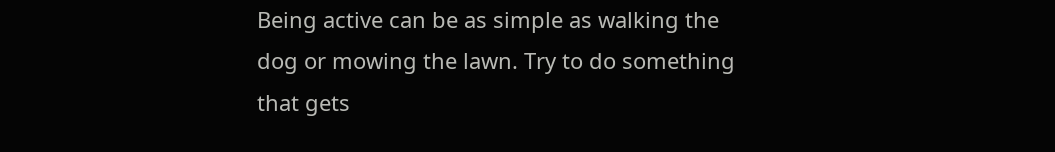Being active can be as simple as walking the dog or mowing the lawn. Try to do something that gets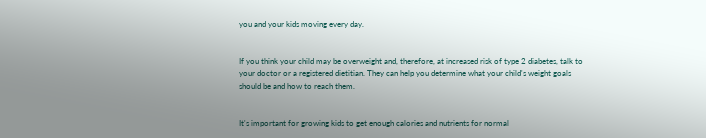you and your kids moving every day.


If you think your child may be overweight and, therefore, at increased risk of type 2 diabetes, talk to your doctor or a registered dietitian. They can help you determine what your child's weight goals should be and how to reach them.


It's important for growing kids to get enough calories and nutrients for normal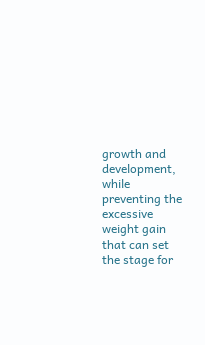growth and development, while preventing the excessive weight gain that can set the stage for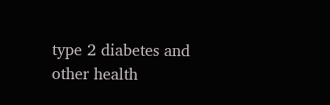type 2 diabetes and other health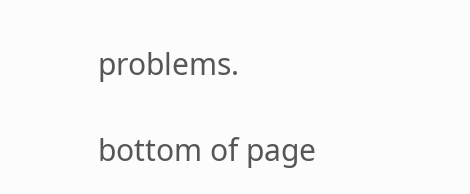problems.

bottom of page